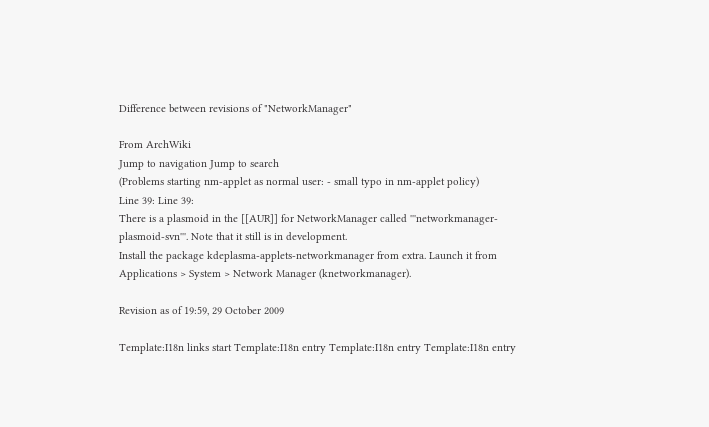Difference between revisions of "NetworkManager"

From ArchWiki
Jump to navigation Jump to search
(Problems starting nm-applet as normal user: - small typo in nm-applet policy)
Line 39: Line 39:
There is a plasmoid in the [[AUR]] for NetworkManager called '''networkmanager-plasmoid-svn'''. Note that it still is in development.
Install the package kdeplasma-applets-networkmanager from extra. Launch it from Applications > System > Network Manager (knetworkmanager).

Revision as of 19:59, 29 October 2009

Template:I18n links start Template:I18n entry Template:I18n entry Template:I18n entry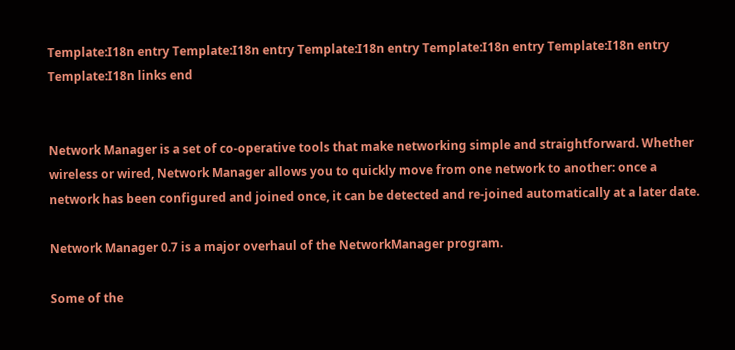Template:I18n entry Template:I18n entry Template:I18n entry Template:I18n entry Template:I18n entry Template:I18n links end


Network Manager is a set of co-operative tools that make networking simple and straightforward. Whether wireless or wired, Network Manager allows you to quickly move from one network to another: once a network has been configured and joined once, it can be detected and re-joined automatically at a later date.

Network Manager 0.7 is a major overhaul of the NetworkManager program.

Some of the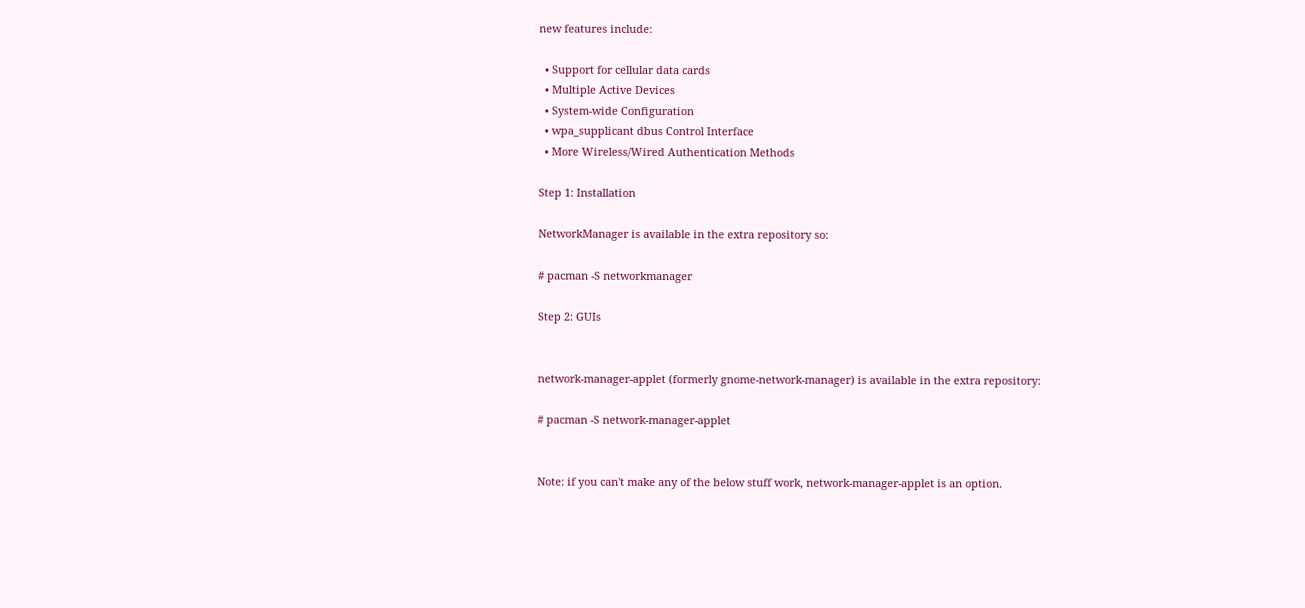new features include:

  • Support for cellular data cards
  • Multiple Active Devices
  • System-wide Configuration
  • wpa_supplicant dbus Control Interface
  • More Wireless/Wired Authentication Methods

Step 1: Installation

NetworkManager is available in the extra repository so:

# pacman -S networkmanager

Step 2: GUIs


network-manager-applet (formerly gnome-network-manager) is available in the extra repository:

# pacman -S network-manager-applet


Note: if you can't make any of the below stuff work, network-manager-applet is an option.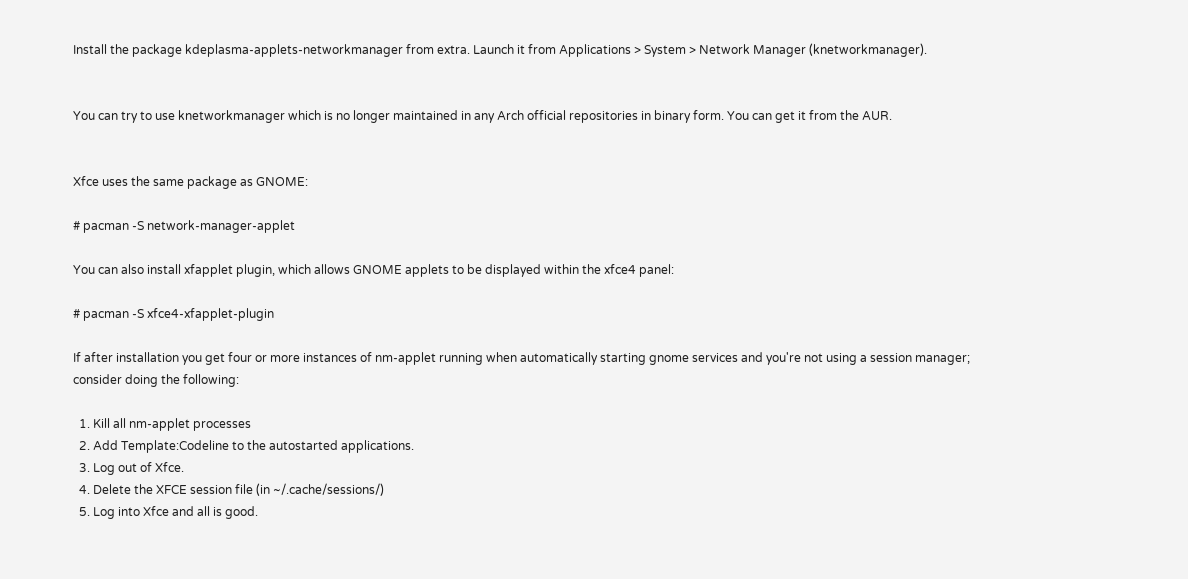Install the package kdeplasma-applets-networkmanager from extra. Launch it from Applications > System > Network Manager (knetworkmanager).


You can try to use knetworkmanager which is no longer maintained in any Arch official repositories in binary form. You can get it from the AUR.


Xfce uses the same package as GNOME:

# pacman -S network-manager-applet

You can also install xfapplet plugin, which allows GNOME applets to be displayed within the xfce4 panel:

# pacman -S xfce4-xfapplet-plugin

If after installation you get four or more instances of nm-applet running when automatically starting gnome services and you're not using a session manager; consider doing the following:

  1. Kill all nm-applet processes
  2. Add Template:Codeline to the autostarted applications.
  3. Log out of Xfce.
  4. Delete the XFCE session file (in ~/.cache/sessions/)
  5. Log into Xfce and all is good.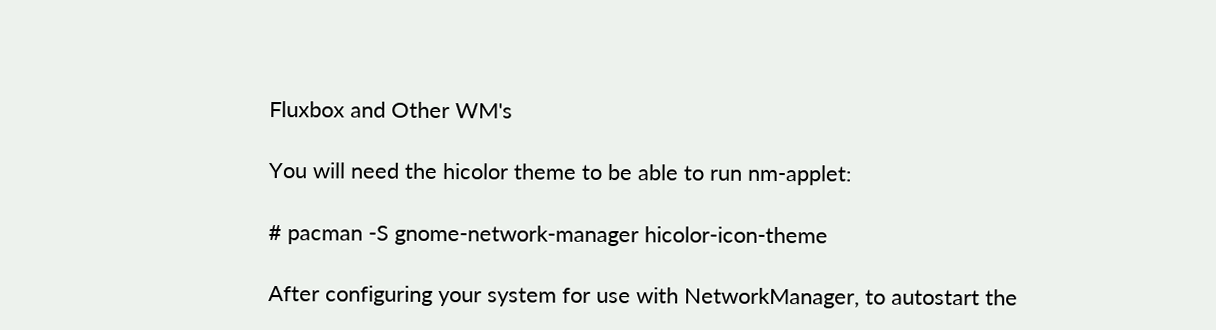Fluxbox and Other WM's

You will need the hicolor theme to be able to run nm-applet:

# pacman -S gnome-network-manager hicolor-icon-theme

After configuring your system for use with NetworkManager, to autostart the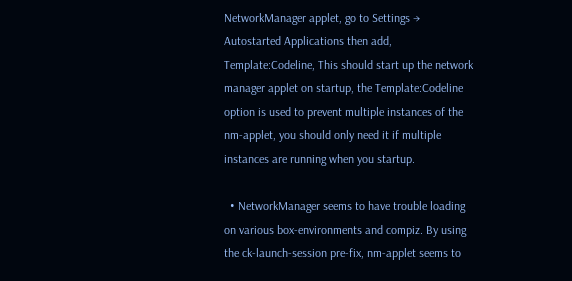NetworkManager applet, go to Settings → Autostarted Applications then add, Template:Codeline, This should start up the network manager applet on startup, the Template:Codeline option is used to prevent multiple instances of the nm-applet, you should only need it if multiple instances are running when you startup.

  • NetworkManager seems to have trouble loading on various box-environments and compiz. By using the ck-launch-session pre-fix, nm-applet seems to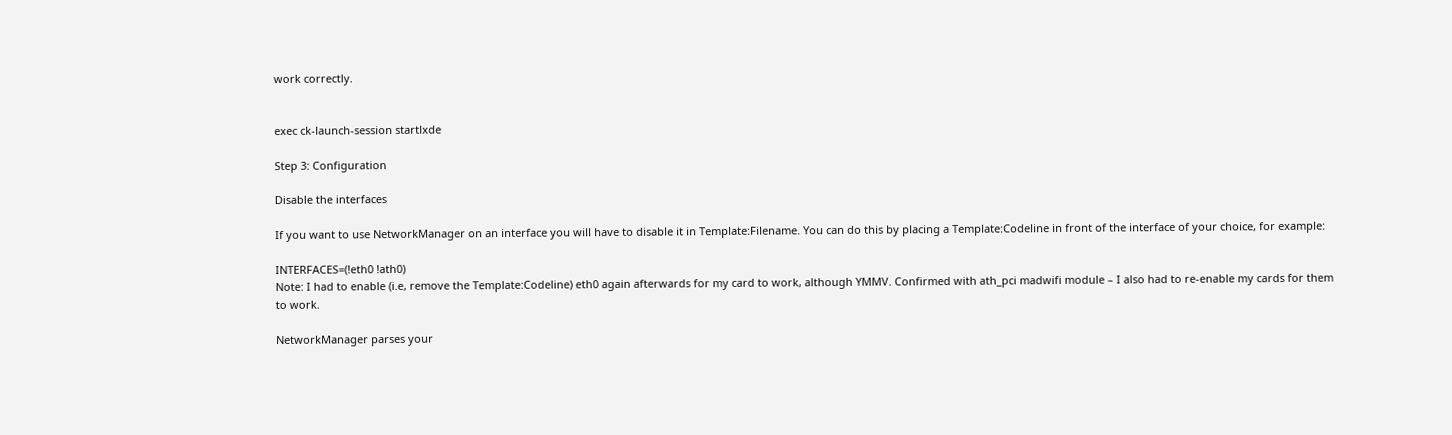work correctly.


exec ck-launch-session startlxde

Step 3: Configuration

Disable the interfaces

If you want to use NetworkManager on an interface you will have to disable it in Template:Filename. You can do this by placing a Template:Codeline in front of the interface of your choice, for example:

INTERFACES=(!eth0 !ath0)
Note: I had to enable (i.e, remove the Template:Codeline) eth0 again afterwards for my card to work, although YMMV. Confirmed with ath_pci madwifi module – I also had to re-enable my cards for them to work.

NetworkManager parses your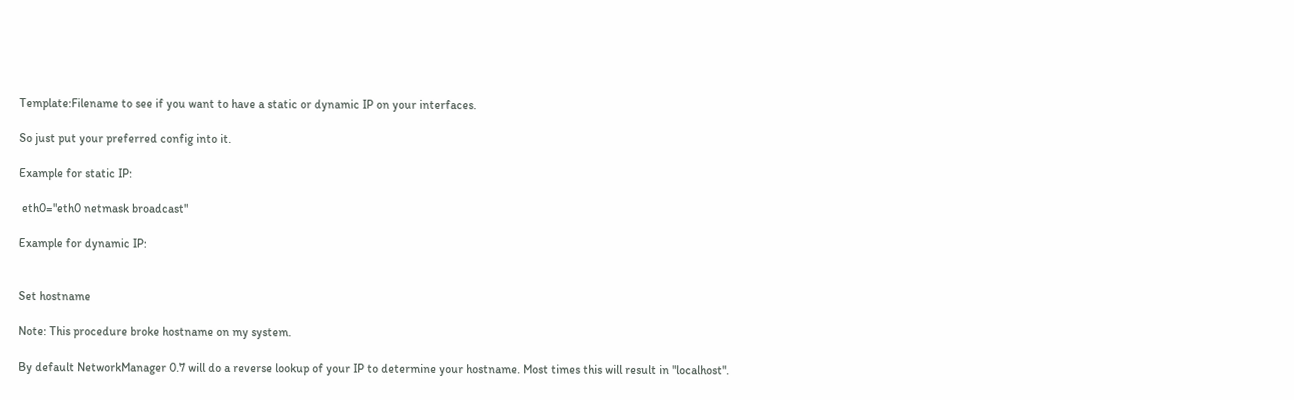Template:Filename to see if you want to have a static or dynamic IP on your interfaces.

So just put your preferred config into it.

Example for static IP:

 eth0="eth0 netmask broadcast"

Example for dynamic IP:


Set hostname

Note: This procedure broke hostname on my system.

By default NetworkManager 0.7 will do a reverse lookup of your IP to determine your hostname. Most times this will result in "localhost".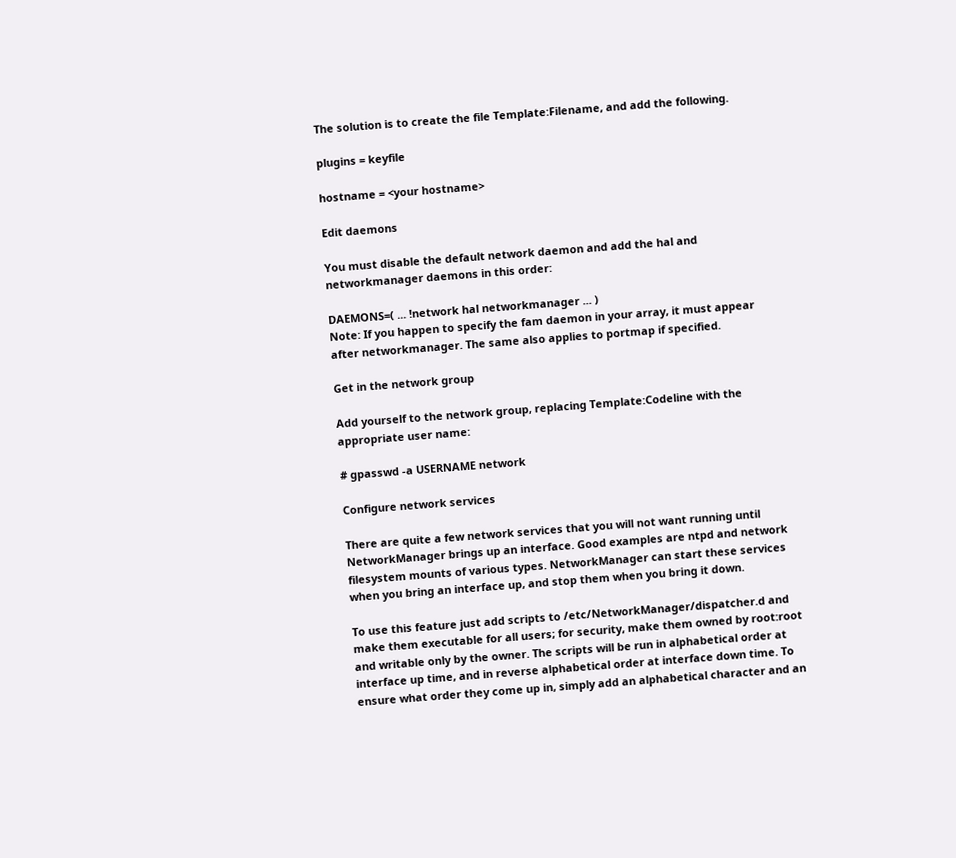The solution is to create the file Template:Filename, and add the following.

plugins = keyfile

hostname = <your hostname>

Edit daemons

You must disable the default network daemon and add the hal and networkmanager daemons in this order:

DAEMONS=( ... !network hal networkmanager ... )
Note: If you happen to specify the fam daemon in your array, it must appear after networkmanager. The same also applies to portmap if specified.

Get in the network group

Add yourself to the network group, replacing Template:Codeline with the appropriate user name:

# gpasswd -a USERNAME network

Configure network services

There are quite a few network services that you will not want running until NetworkManager brings up an interface. Good examples are ntpd and network filesystem mounts of various types. NetworkManager can start these services when you bring an interface up, and stop them when you bring it down.

To use this feature just add scripts to /etc/NetworkManager/dispatcher.d and make them executable for all users; for security, make them owned by root:root and writable only by the owner. The scripts will be run in alphabetical order at interface up time, and in reverse alphabetical order at interface down time. To ensure what order they come up in, simply add an alphabetical character and an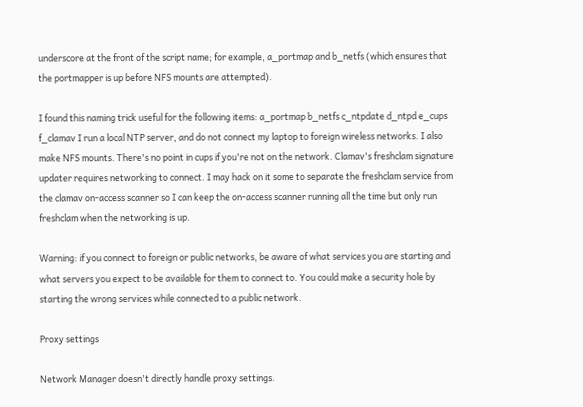underscore at the front of the script name; for example, a_portmap and b_netfs (which ensures that the portmapper is up before NFS mounts are attempted).

I found this naming trick useful for the following items: a_portmap b_netfs c_ntpdate d_ntpd e_cups f_clamav I run a local NTP server, and do not connect my laptop to foreign wireless networks. I also make NFS mounts. There's no point in cups if you're not on the network. Clamav's freshclam signature updater requires networking to connect. I may hack on it some to separate the freshclam service from the clamav on-access scanner so I can keep the on-access scanner running all the time but only run freshclam when the networking is up.

Warning: if you connect to foreign or public networks, be aware of what services you are starting and what servers you expect to be available for them to connect to. You could make a security hole by starting the wrong services while connected to a public network.

Proxy settings

Network Manager doesn't directly handle proxy settings.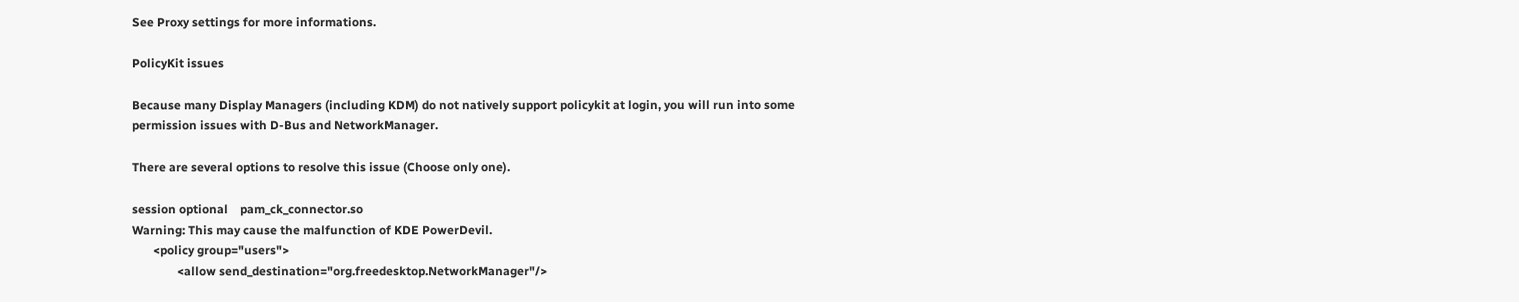See Proxy settings for more informations.

PolicyKit issues

Because many Display Managers (including KDM) do not natively support policykit at login, you will run into some permission issues with D-Bus and NetworkManager.

There are several options to resolve this issue (Choose only one).

session optional    pam_ck_connector.so
Warning: This may cause the malfunction of KDE PowerDevil.
       <policy group="users">
               <allow send_destination="org.freedesktop.NetworkManager"/>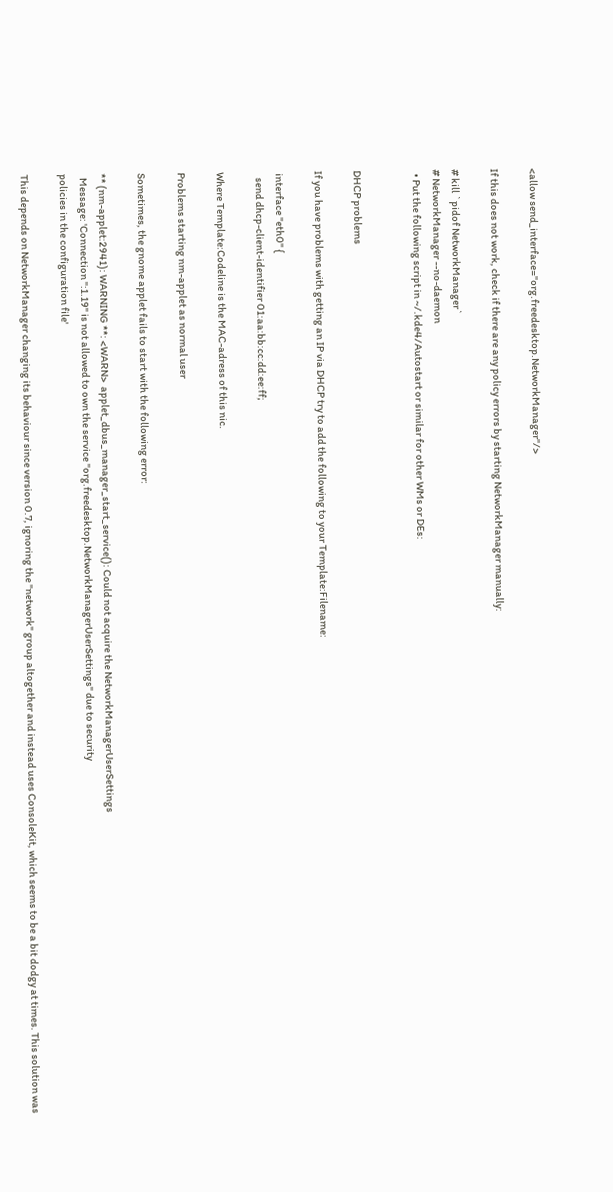<allow send_interface="org.freedesktop.NetworkManager"/>

If this does not work, check if there are any policy errors by starting NetworkManager manually:

# kill `pidof NetworkManager`
# NetworkManager --no-daemon
  • Put the following script in ~/.kde4/Autostart or similar for other WMs or DEs:


DHCP problems

If you have problems with getting an IP via DHCP try to add the following to your Template:Filename:

 interface "eth0" {
   send dhcp-client-identifier 01:aa:bb:cc:dd:ee:ff;

Where Template:Codeline is the MAC-adress of this nic.

Problems starting nm-applet as normal user

Sometimes, the gnome applet fails to start with the following error:

** (nm-applet:2941): WARNING **: <WARN>  applet_dbus_manager_start_service(): Could not acquire the NetworkManagerUserSettings
  Message: 'Connection ":1.19" is not allowed to own the service "org.freedesktop.NetworkManagerUserSettings" due to security
policies in the configuration file'

This depends on NetworkManager changing its behaviour since version 0.7, ignoring the "network" group altogether and instead uses ConsoleKit, which seems to be a bit dodgy at times. This solution was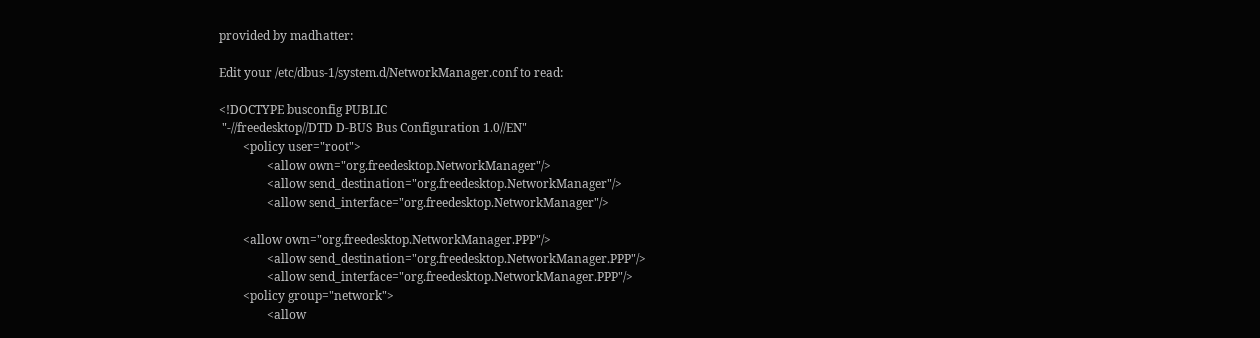provided by madhatter:

Edit your /etc/dbus-1/system.d/NetworkManager.conf to read:

<!DOCTYPE busconfig PUBLIC
 "-//freedesktop//DTD D-BUS Bus Configuration 1.0//EN"
        <policy user="root">
                <allow own="org.freedesktop.NetworkManager"/>
                <allow send_destination="org.freedesktop.NetworkManager"/>
                <allow send_interface="org.freedesktop.NetworkManager"/>

        <allow own="org.freedesktop.NetworkManager.PPP"/>
                <allow send_destination="org.freedesktop.NetworkManager.PPP"/>
                <allow send_interface="org.freedesktop.NetworkManager.PPP"/>
        <policy group="network">
                <allow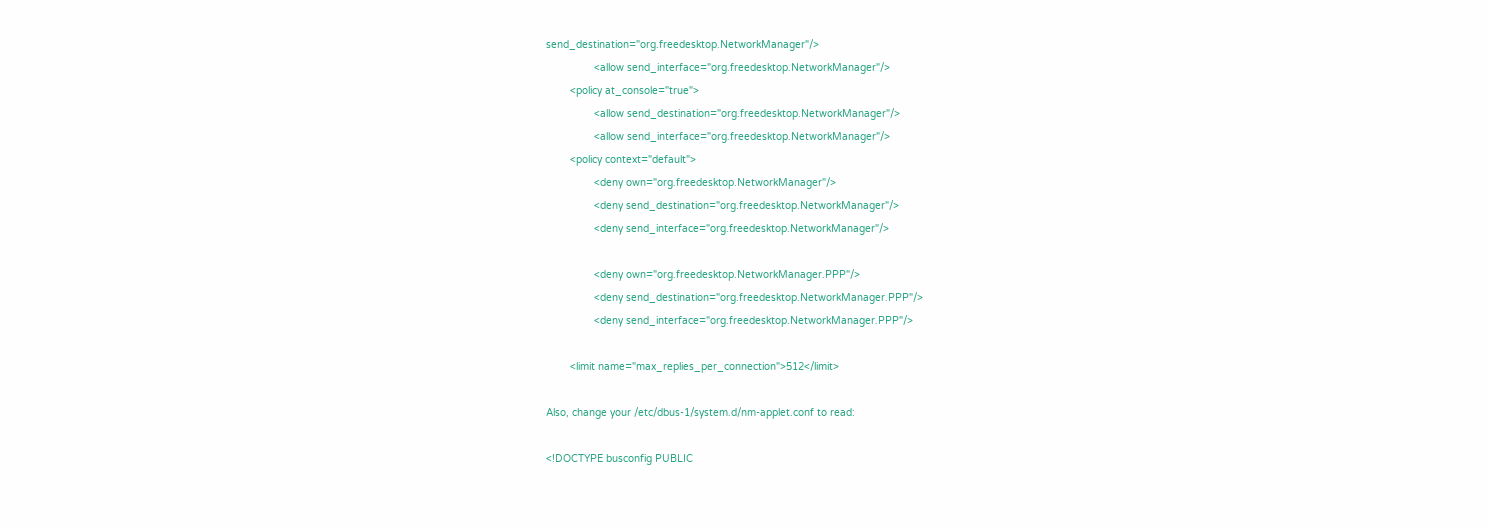send_destination="org.freedesktop.NetworkManager"/>
                <allow send_interface="org.freedesktop.NetworkManager"/>
        <policy at_console="true">
                <allow send_destination="org.freedesktop.NetworkManager"/>
                <allow send_interface="org.freedesktop.NetworkManager"/>
        <policy context="default">
                <deny own="org.freedesktop.NetworkManager"/>
                <deny send_destination="org.freedesktop.NetworkManager"/>
                <deny send_interface="org.freedesktop.NetworkManager"/>

                <deny own="org.freedesktop.NetworkManager.PPP"/>
                <deny send_destination="org.freedesktop.NetworkManager.PPP"/>
                <deny send_interface="org.freedesktop.NetworkManager.PPP"/>

        <limit name="max_replies_per_connection">512</limit>

Also, change your /etc/dbus-1/system.d/nm-applet.conf to read:

<!DOCTYPE busconfig PUBLIC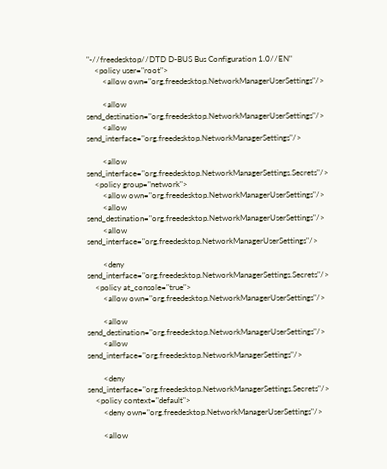"-//freedesktop//DTD D-BUS Bus Configuration 1.0//EN"
    <policy user="root">
        <allow own="org.freedesktop.NetworkManagerUserSettings"/>

        <allow send_destination="org.freedesktop.NetworkManagerUserSettings"/>
        <allow send_interface="org.freedesktop.NetworkManagerSettings"/>

        <allow send_interface="org.freedesktop.NetworkManagerSettings.Secrets"/>
    <policy group="network">
        <allow own="org.freedesktop.NetworkManagerUserSettings"/>
        <allow send_destination="org.freedesktop.NetworkManagerUserSettings"/>
        <allow send_interface="org.freedesktop.NetworkManagerUserSettings"/>

        <deny send_interface="org.freedesktop.NetworkManagerSettings.Secrets"/>
    <policy at_console="true">
        <allow own="org.freedesktop.NetworkManagerUserSettings"/>

        <allow send_destination="org.freedesktop.NetworkManagerUserSettings"/>
        <allow send_interface="org.freedesktop.NetworkManagerSettings"/>

        <deny send_interface="org.freedesktop.NetworkManagerSettings.Secrets"/>
    <policy context="default">
        <deny own="org.freedesktop.NetworkManagerUserSettings"/>

        <allow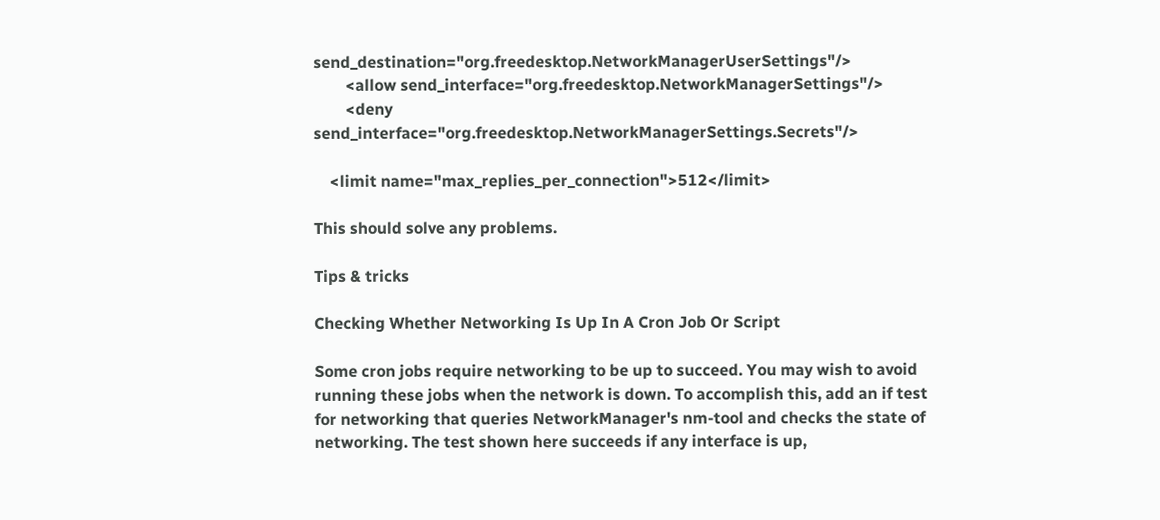send_destination="org.freedesktop.NetworkManagerUserSettings"/>
        <allow send_interface="org.freedesktop.NetworkManagerSettings"/>
        <deny send_interface="org.freedesktop.NetworkManagerSettings.Secrets"/>

    <limit name="max_replies_per_connection">512</limit>

This should solve any problems.

Tips & tricks

Checking Whether Networking Is Up In A Cron Job Or Script

Some cron jobs require networking to be up to succeed. You may wish to avoid running these jobs when the network is down. To accomplish this, add an if test for networking that queries NetworkManager's nm-tool and checks the state of networking. The test shown here succeeds if any interface is up,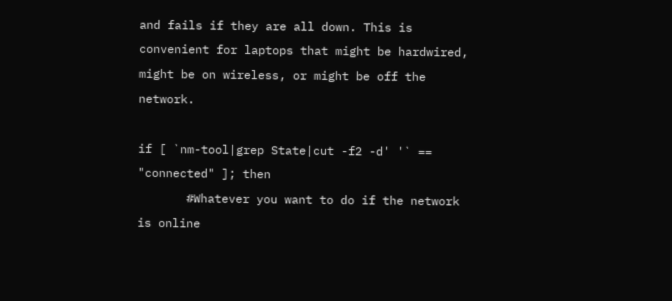and fails if they are all down. This is convenient for laptops that might be hardwired, might be on wireless, or might be off the network.

if [ `nm-tool|grep State|cut -f2 -d' '` == "connected" ]; then
       #Whatever you want to do if the network is online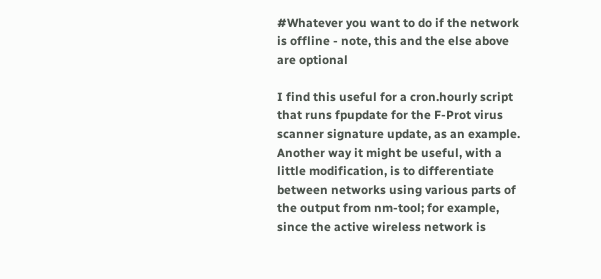#Whatever you want to do if the network is offline - note, this and the else above are optional

I find this useful for a cron.hourly script that runs fpupdate for the F-Prot virus scanner signature update, as an example. Another way it might be useful, with a little modification, is to differentiate between networks using various parts of the output from nm-tool; for example, since the active wireless network is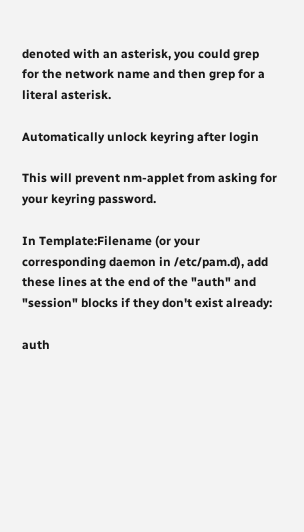denoted with an asterisk, you could grep for the network name and then grep for a literal asterisk.

Automatically unlock keyring after login

This will prevent nm-applet from asking for your keyring password.

In Template:Filename (or your corresponding daemon in /etc/pam.d), add these lines at the end of the "auth" and "session" blocks if they don't exist already:

auth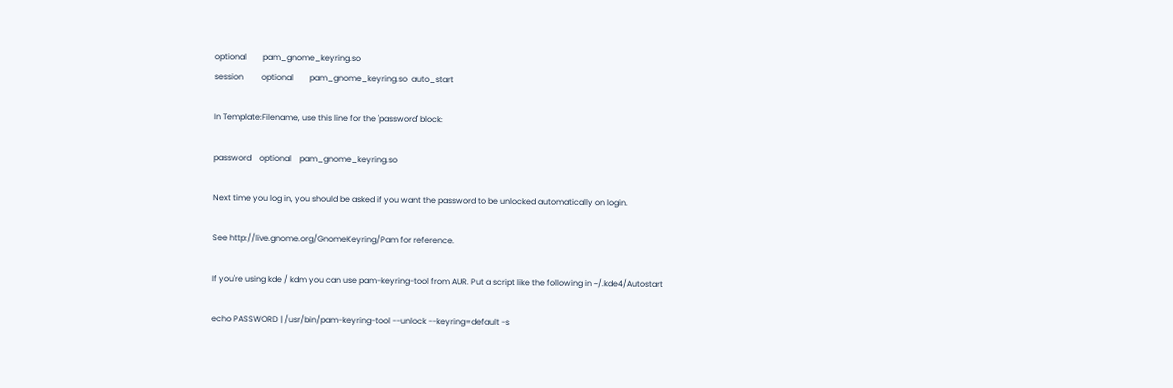optional        pam_gnome_keyring.so
session         optional        pam_gnome_keyring.so  auto_start

In Template:Filename, use this line for the 'password' block:

password    optional    pam_gnome_keyring.so

Next time you log in, you should be asked if you want the password to be unlocked automatically on login.

See http://live.gnome.org/GnomeKeyring/Pam for reference.

If you're using kde / kdm you can use pam-keyring-tool from AUR. Put a script like the following in ~/.kde4/Autostart

echo PASSWORD | /usr/bin/pam-keyring-tool --unlock --keyring=default -s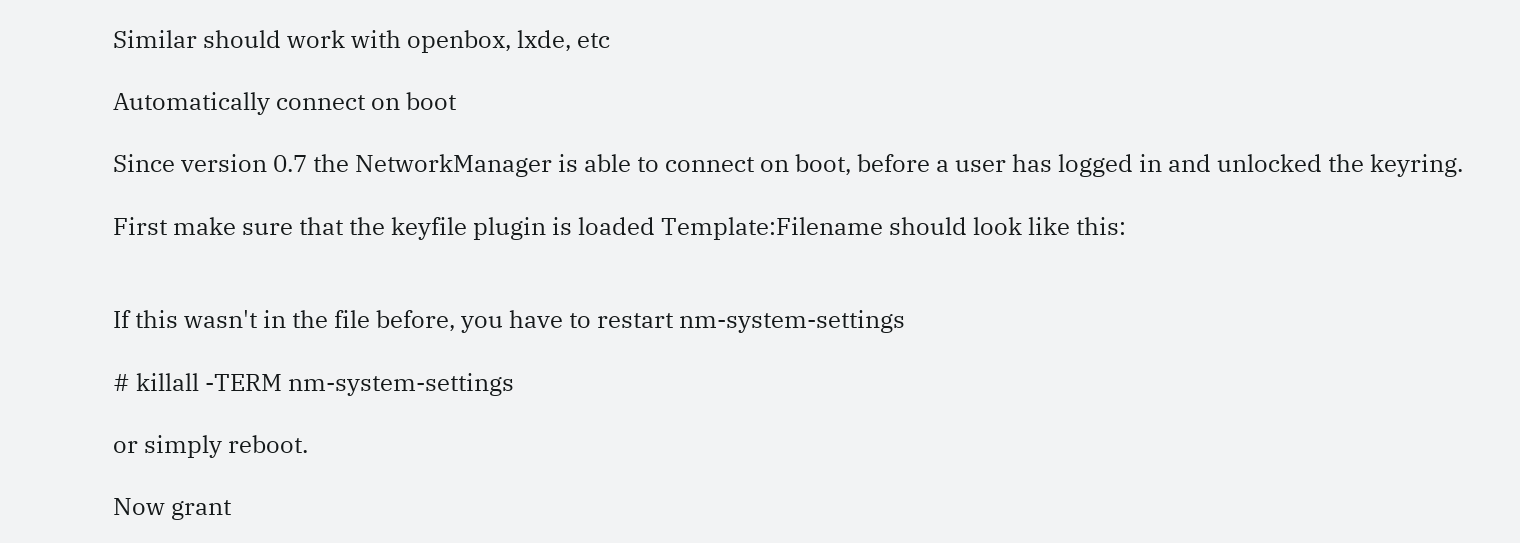Similar should work with openbox, lxde, etc

Automatically connect on boot

Since version 0.7 the NetworkManager is able to connect on boot, before a user has logged in and unlocked the keyring.

First make sure that the keyfile plugin is loaded Template:Filename should look like this:


If this wasn't in the file before, you have to restart nm-system-settings

# killall -TERM nm-system-settings

or simply reboot.

Now grant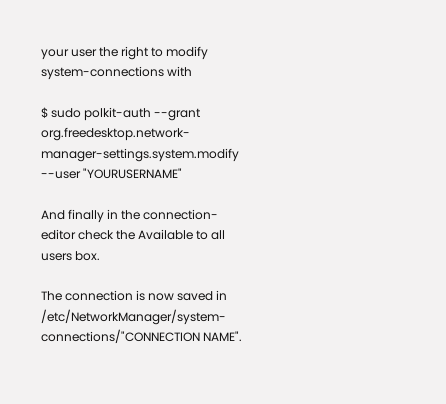your user the right to modify system-connections with

$ sudo polkit-auth --grant org.freedesktop.network-manager-settings.system.modify --user "YOURUSERNAME"

And finally in the connection-editor check the Available to all users box.

The connection is now saved in /etc/NetworkManager/system-connections/"CONNECTION NAME".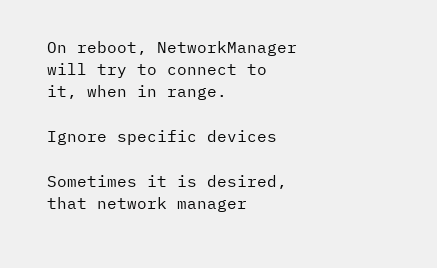On reboot, NetworkManager will try to connect to it, when in range.

Ignore specific devices

Sometimes it is desired, that network manager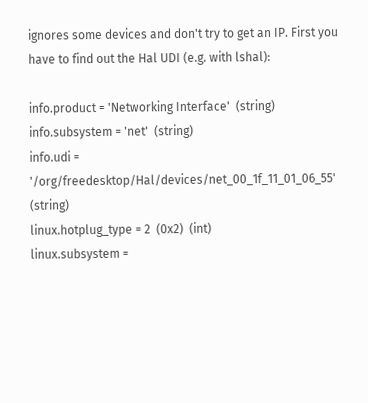ignores some devices and don't try to get an IP. First you have to find out the Hal UDI (e.g. with lshal):

info.product = 'Networking Interface'  (string)
info.subsystem = 'net'  (string)
info.udi = '/org/freedesktop/Hal/devices/net_00_1f_11_01_06_55'  (string)
linux.hotplug_type = 2  (0x2)  (int)
linux.subsystem =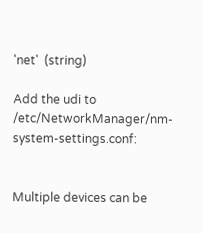'net'  (string)

Add the udi to /etc/NetworkManager/nm-system-settings.conf:


Multiple devices can be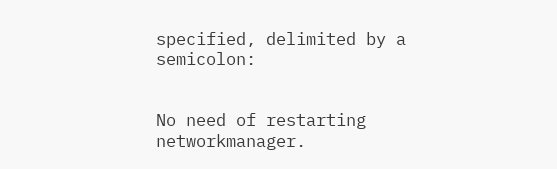specified, delimited by a semicolon:


No need of restarting networkmanager.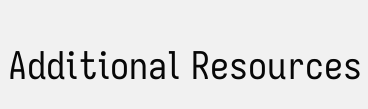Additional Resources